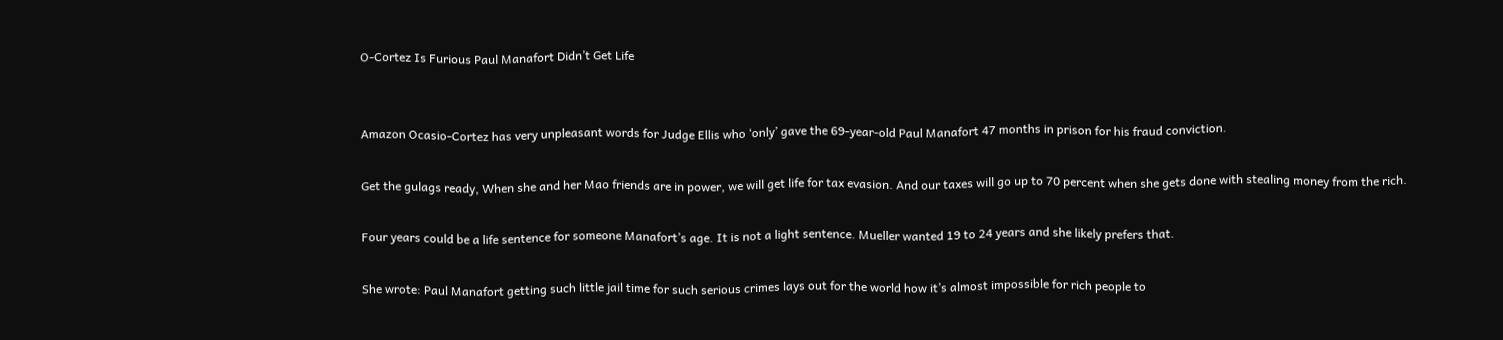O-Cortez Is Furious Paul Manafort Didn’t Get Life


Amazon Ocasio-Cortez has very unpleasant words for Judge Ellis who ‘only’ gave the 69-year-old Paul Manafort 47 months in prison for his fraud conviction.

Get the gulags ready, When she and her Mao friends are in power, we will get life for tax evasion. And our taxes will go up to 70 percent when she gets done with stealing money from the rich.

Four years could be a life sentence for someone Manafort’s age. It is not a light sentence. Mueller wanted 19 to 24 years and she likely prefers that.

She wrote: Paul Manafort getting such little jail time for such serious crimes lays out for the world how it’s almost impossible for rich people to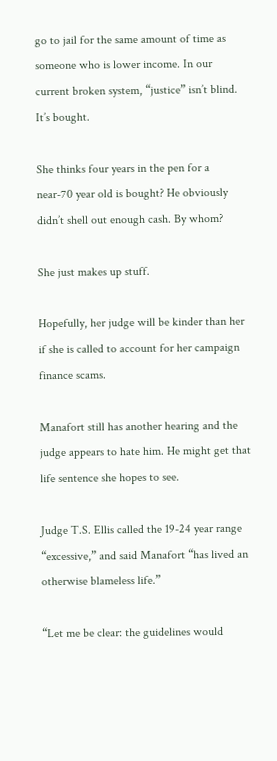go to jail for the same amount of time as someone who is lower income. In our current broken system, “justice” isn’t blind. It’s bought.

She thinks four years in the pen for a near-70 year old is bought? He obviously didn’t shell out enough cash. By whom?

She just makes up stuff.

Hopefully, her judge will be kinder than her if she is called to account for her campaign finance scams.

Manafort still has another hearing and the judge appears to hate him. He might get that life sentence she hopes to see.

Judge T.S. Ellis called the 19-24 year range “excessive,” and said Manafort “has lived an otherwise blameless life.”

“Let me be clear: the guidelines would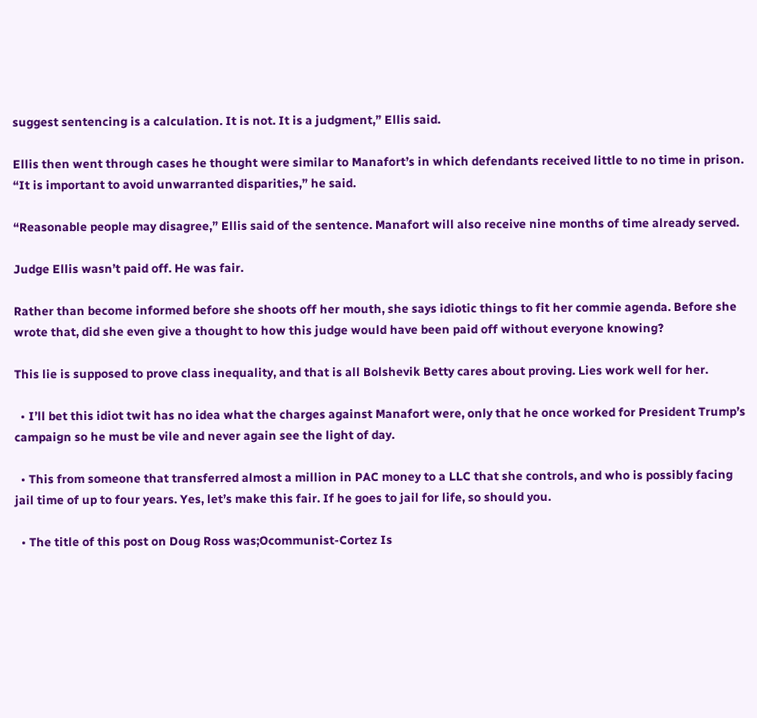suggest sentencing is a calculation. It is not. It is a judgment,” Ellis said.

Ellis then went through cases he thought were similar to Manafort’s in which defendants received little to no time in prison. “It is important to avoid unwarranted disparities,” he said.

“Reasonable people may disagree,” Ellis said of the sentence. Manafort will also receive nine months of time already served.

Judge Ellis wasn’t paid off. He was fair.

Rather than become informed before she shoots off her mouth, she says idiotic things to fit her commie agenda. Before she wrote that, did she even give a thought to how this judge would have been paid off without everyone knowing?

This lie is supposed to prove class inequality, and that is all Bolshevik Betty cares about proving. Lies work well for her.

  • I’ll bet this idiot twit has no idea what the charges against Manafort were, only that he once worked for President Trump’s campaign so he must be vile and never again see the light of day.

  • This from someone that transferred almost a million in PAC money to a LLC that she controls, and who is possibly facing jail time of up to four years. Yes, let’s make this fair. If he goes to jail for life, so should you.

  • The title of this post on Doug Ross was;Ocommunist-Cortez Is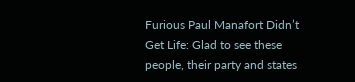Furious Paul Manafort Didn’t Get Life: Glad to see these people, their party and states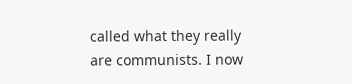called what they really are communists. I now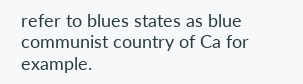refer to blues states as blue communist country of Ca for example.